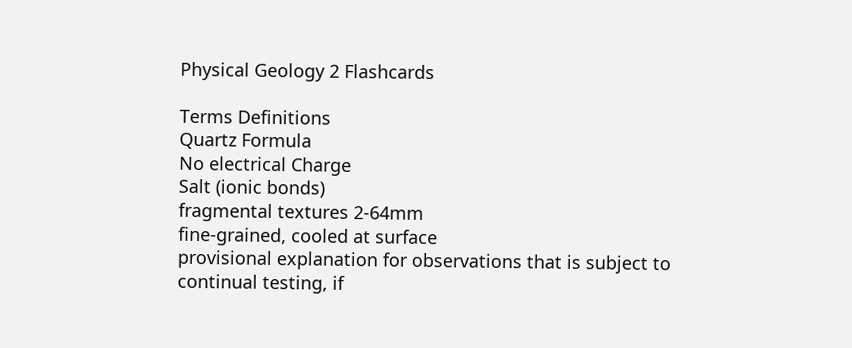Physical Geology 2 Flashcards

Terms Definitions
Quartz Formula
No electrical Charge
Salt (ionic bonds)
fragmental textures 2-64mm
fine-grained, cooled at surface
provisional explanation for observations that is subject to continual testing, if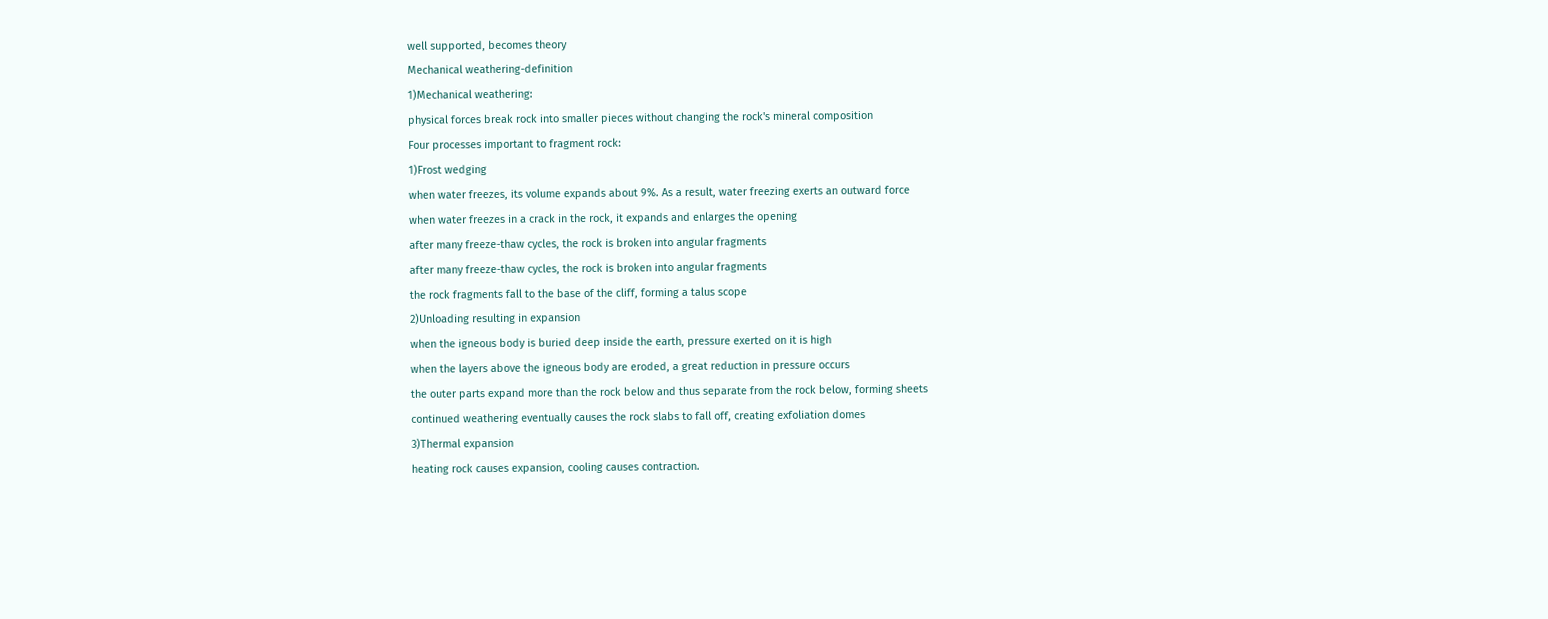well supported, becomes theory
Mechanical weathering-definition
1)Mechanical weathering:
physical forces break rock into smaller pieces without changing the rock's mineral composition
Four processes important to fragment rock:
1)Frost wedging
when water freezes, its volume expands about 9%. As a result, water freezing exerts an outward force
when water freezes in a crack in the rock, it expands and enlarges the opening
after many freeze-thaw cycles, the rock is broken into angular fragments
after many freeze-thaw cycles, the rock is broken into angular fragments
the rock fragments fall to the base of the cliff, forming a talus scope
2)Unloading resulting in expansion
when the igneous body is buried deep inside the earth, pressure exerted on it is high
when the layers above the igneous body are eroded, a great reduction in pressure occurs
the outer parts expand more than the rock below and thus separate from the rock below, forming sheets
continued weathering eventually causes the rock slabs to fall off, creating exfoliation domes
3)Thermal expansion
heating rock causes expansion, cooling causes contraction.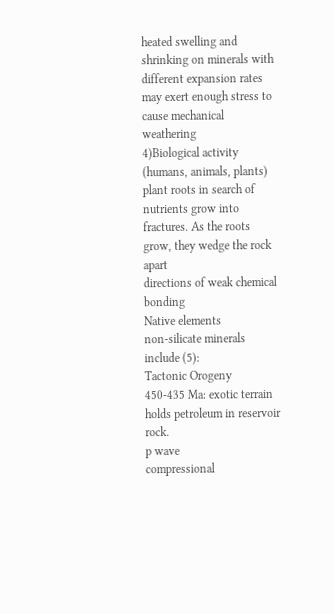heated swelling and shrinking on minerals with different expansion rates may exert enough stress to cause mechanical weathering
4)Biological activity
(humans, animals, plants)
plant roots in search of nutrients grow into fractures. As the roots grow, they wedge the rock apart
directions of weak chemical bonding
Native elements
non-silicate minerals include (5):
Tactonic Orogeny
450-435 Ma: exotic terrain
holds petroleum in reservoir rock.
p wave
compressional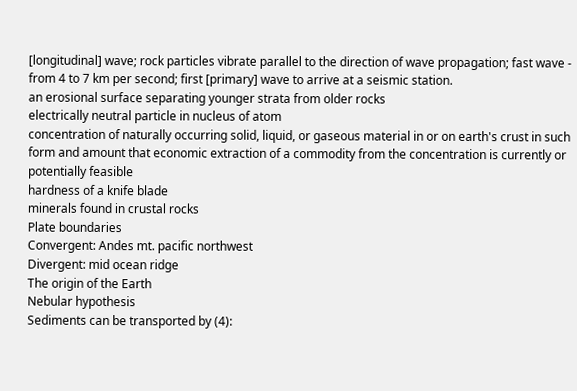[longitudinal] wave; rock particles vibrate parallel to the direction of wave propagation; fast wave - from 4 to 7 km per second; first [primary] wave to arrive at a seismic station.
an erosional surface separating younger strata from older rocks
electrically neutral particle in nucleus of atom
concentration of naturally occurring solid, liquid, or gaseous material in or on earth's crust in such form and amount that economic extraction of a commodity from the concentration is currently or potentially feasible
hardness of a knife blade
minerals found in crustal rocks
Plate boundaries
Convergent: Andes mt. pacific northwest
Divergent: mid ocean ridge
The origin of the Earth
Nebular hypothesis
Sediments can be transported by (4):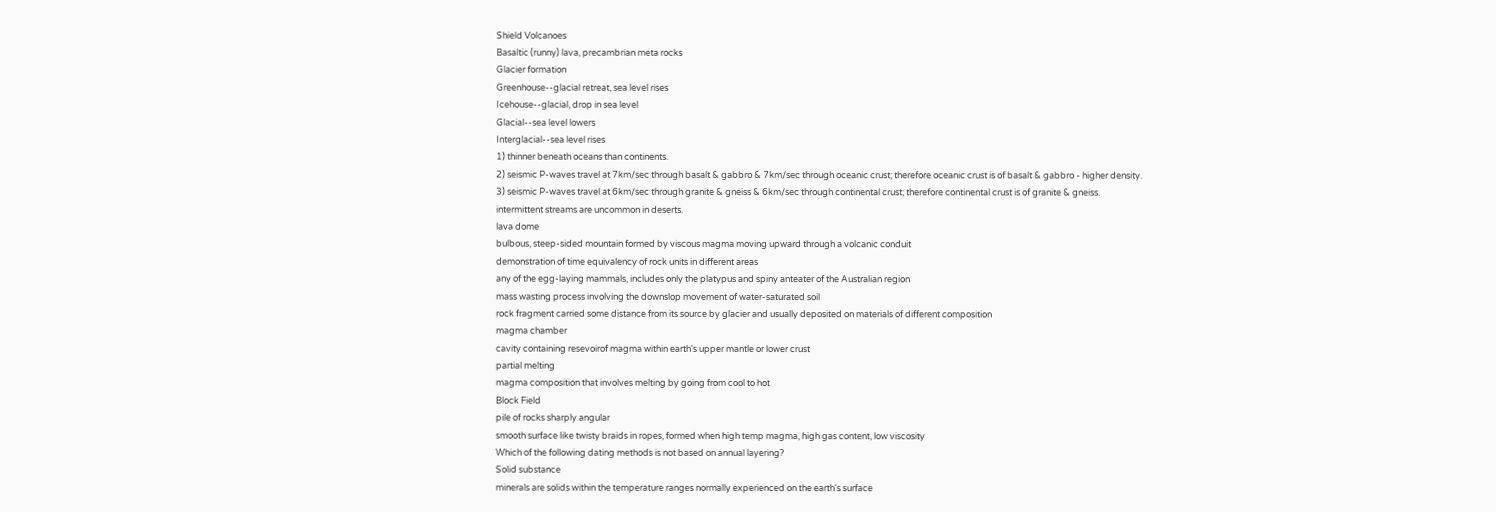Shield Volcanoes
Basaltic (runny) lava, precambrian meta rocks
Glacier formation
Greenhouse--glacial retreat, sea level rises
Icehouse--glacial, drop in sea level
Glacial--sea level lowers
Interglacial--sea level rises
1) thinner beneath oceans than continents.
2) seismic P-waves travel at 7km/sec through basalt & gabbro & 7km/sec through oceanic crust; therefore oceanic crust is of basalt & gabbro - higher density.
3) seismic P-waves travel at 6km/sec through granite & gneiss & 6km/sec through continental crust; therefore continental crust is of granite & gneiss.
intermittent streams are uncommon in deserts.
lava dome
bulbous, steep-sided mountain formed by viscous magma moving upward through a volcanic conduit
demonstration of time equivalency of rock units in different areas
any of the egg-laying mammals, includes only the platypus and spiny anteater of the Australian region
mass wasting process involving the downslop movement of water-saturated soil
rock fragment carried some distance from its source by glacier and usually deposited on materials of different composition
magma chamber
cavity containing resevoirof magma within earth's upper mantle or lower crust
partial melting
magma composition that involves melting by going from cool to hot
Block Field
pile of rocks sharply angular
smooth surface like twisty braids in ropes, formed when high temp magma, high gas content, low viscosity
Which of the following dating methods is not based on annual layering?
Solid substance
minerals are solids within the temperature ranges normally experienced on the earth's surface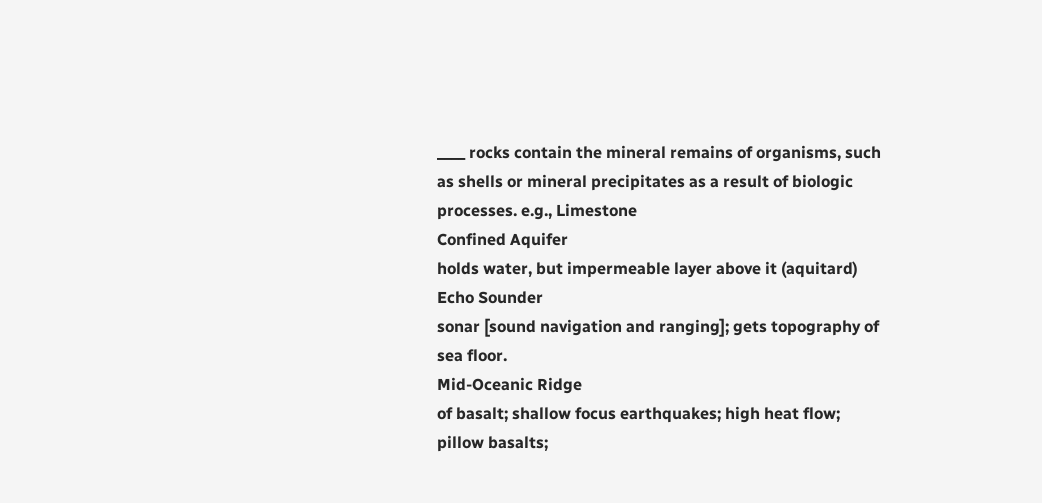____ rocks contain the mineral remains of organisms, such as shells or mineral precipitates as a result of biologic processes. e.g., Limestone
Confined Aquifer
holds water, but impermeable layer above it (aquitard)
Echo Sounder
sonar [sound navigation and ranging]; gets topography of sea floor.
Mid-Oceanic Ridge
of basalt; shallow focus earthquakes; high heat flow; pillow basalts;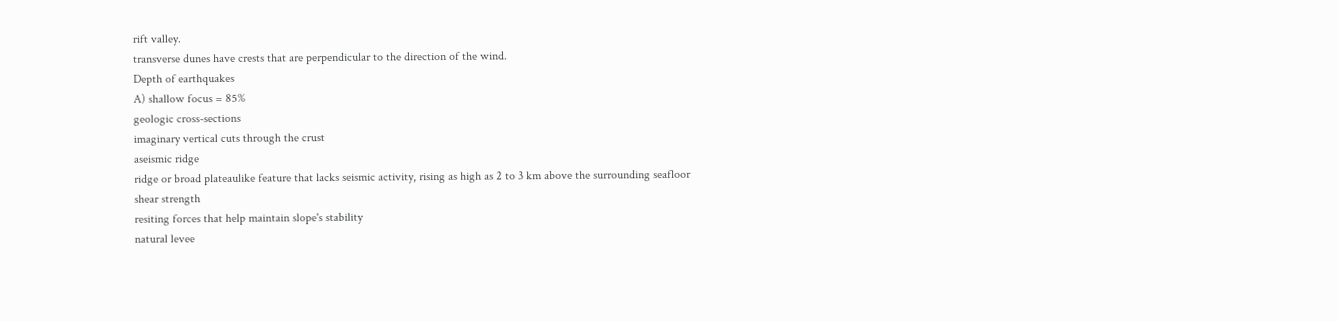rift valley.
transverse dunes have crests that are perpendicular to the direction of the wind.
Depth of earthquakes
A) shallow focus = 85%
geologic cross-sections
imaginary vertical cuts through the crust
aseismic ridge
ridge or broad plateaulike feature that lacks seismic activity, rising as high as 2 to 3 km above the surrounding seafloor
shear strength
resiting forces that help maintain slope's stability
natural levee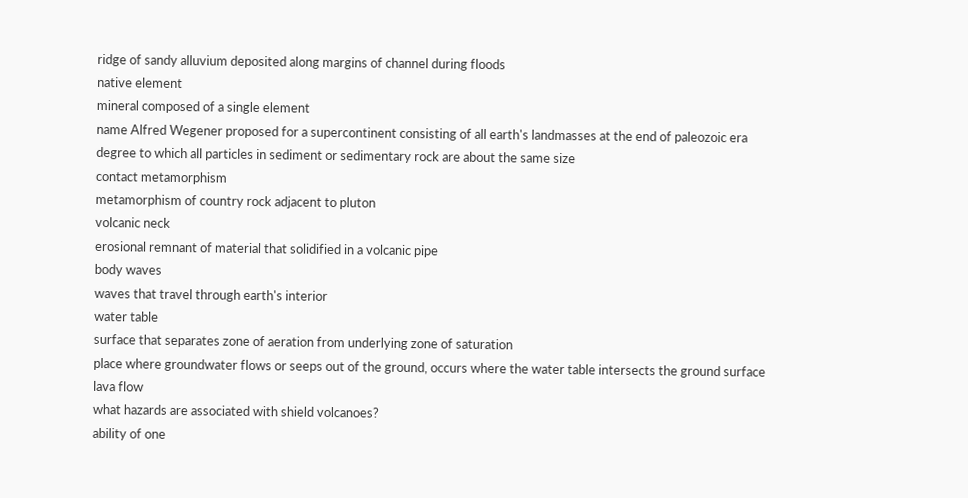ridge of sandy alluvium deposited along margins of channel during floods
native element
mineral composed of a single element
name Alfred Wegener proposed for a supercontinent consisting of all earth's landmasses at the end of paleozoic era
degree to which all particles in sediment or sedimentary rock are about the same size
contact metamorphism
metamorphism of country rock adjacent to pluton
volcanic neck
erosional remnant of material that solidified in a volcanic pipe
body waves
waves that travel through earth's interior
water table
surface that separates zone of aeration from underlying zone of saturation
place where groundwater flows or seeps out of the ground, occurs where the water table intersects the ground surface
lava flow
what hazards are associated with shield volcanoes?
ability of one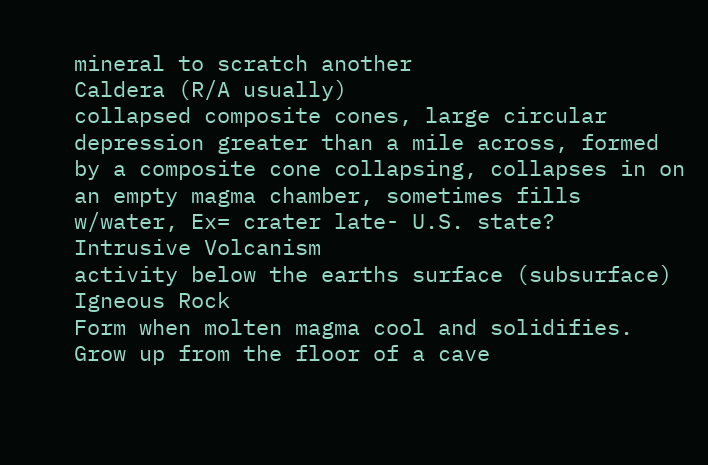mineral to scratch another
Caldera (R/A usually)
collapsed composite cones, large circular depression greater than a mile across, formed by a composite cone collapsing, collapses in on an empty magma chamber, sometimes fills w/water, Ex= crater late- U.S. state?
Intrusive Volcanism
activity below the earths surface (subsurface)
Igneous Rock
Form when molten magma cool and solidifies.
Grow up from the floor of a cave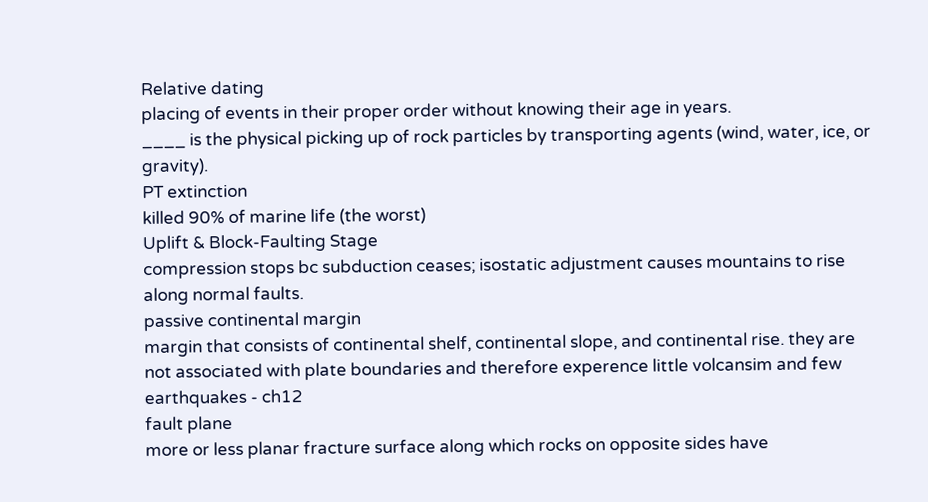Relative dating
placing of events in their proper order without knowing their age in years.
____ is the physical picking up of rock particles by transporting agents (wind, water, ice, or gravity).
PT extinction
killed 90% of marine life (the worst)
Uplift & Block-Faulting Stage
compression stops bc subduction ceases; isostatic adjustment causes mountains to rise along normal faults.
passive continental margin
margin that consists of continental shelf, continental slope, and continental rise. they are not associated with plate boundaries and therefore experence little volcansim and few earthquakes - ch12
fault plane
more or less planar fracture surface along which rocks on opposite sides have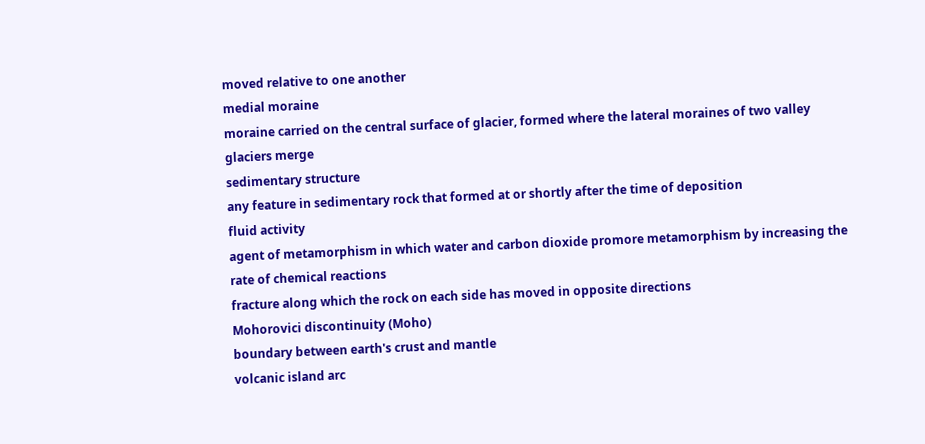moved relative to one another
medial moraine
moraine carried on the central surface of glacier, formed where the lateral moraines of two valley glaciers merge
sedimentary structure
any feature in sedimentary rock that formed at or shortly after the time of deposition
fluid activity
agent of metamorphism in which water and carbon dioxide promore metamorphism by increasing the rate of chemical reactions
fracture along which the rock on each side has moved in opposite directions
Mohorovici discontinuity (Moho)
boundary between earth's crust and mantle
volcanic island arc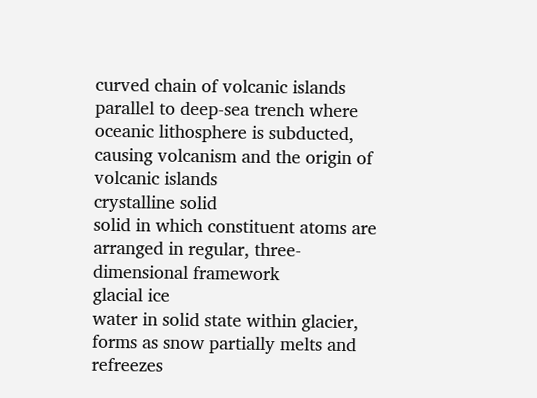curved chain of volcanic islands parallel to deep-sea trench where oceanic lithosphere is subducted, causing volcanism and the origin of volcanic islands
crystalline solid
solid in which constituent atoms are arranged in regular, three-dimensional framework
glacial ice
water in solid state within glacier, forms as snow partially melts and refreezes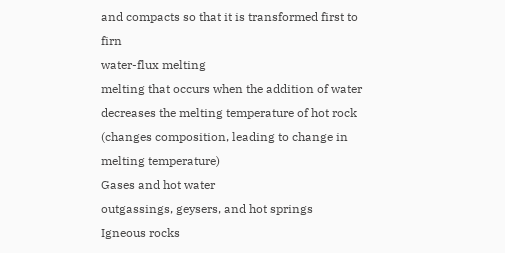and compacts so that it is transformed first to firn
water-flux melting
melting that occurs when the addition of water decreases the melting temperature of hot rock (changes composition, leading to change in melting temperature)
Gases and hot water
outgassings, geysers, and hot springs
Igneous rocks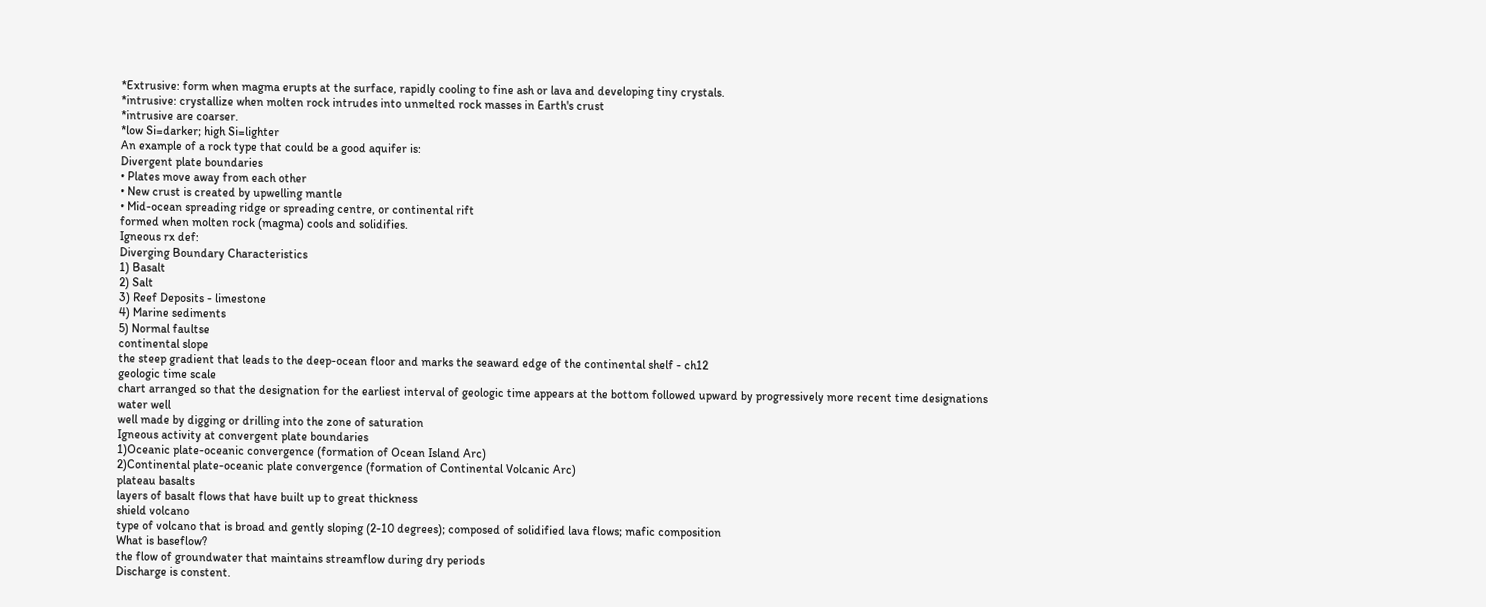*Extrusive: form when magma erupts at the surface, rapidly cooling to fine ash or lava and developing tiny crystals.
*intrusive: crystallize when molten rock intrudes into unmelted rock masses in Earth's crust
*intrusive are coarser.
*low Si=darker; high Si=lighter
An example of a rock type that could be a good aquifer is:
Divergent plate boundaries
• Plates move away from each other
• New crust is created by upwelling mantle
• Mid-ocean spreading ridge or spreading centre, or continental rift
formed when molten rock (magma) cools and solidifies.
Igneous rx def:
Diverging Boundary Characteristics
1) Basalt
2) Salt
3) Reef Deposits - limestone
4) Marine sediments
5) Normal faultse
continental slope
the steep gradient that leads to the deep-ocean floor and marks the seaward edge of the continental shelf - ch12
geologic time scale
chart arranged so that the designation for the earliest interval of geologic time appears at the bottom followed upward by progressively more recent time designations
water well
well made by digging or drilling into the zone of saturation
Igneous activity at convergent plate boundaries
1)Oceanic plate-oceanic convergence (formation of Ocean Island Arc)
2)Continental plate-oceanic plate convergence (formation of Continental Volcanic Arc)
plateau basalts
layers of basalt flows that have built up to great thickness
shield volcano
type of volcano that is broad and gently sloping (2-10 degrees); composed of solidified lava flows; mafic composition
What is baseflow?
the flow of groundwater that maintains streamflow during dry periods
Discharge is constent.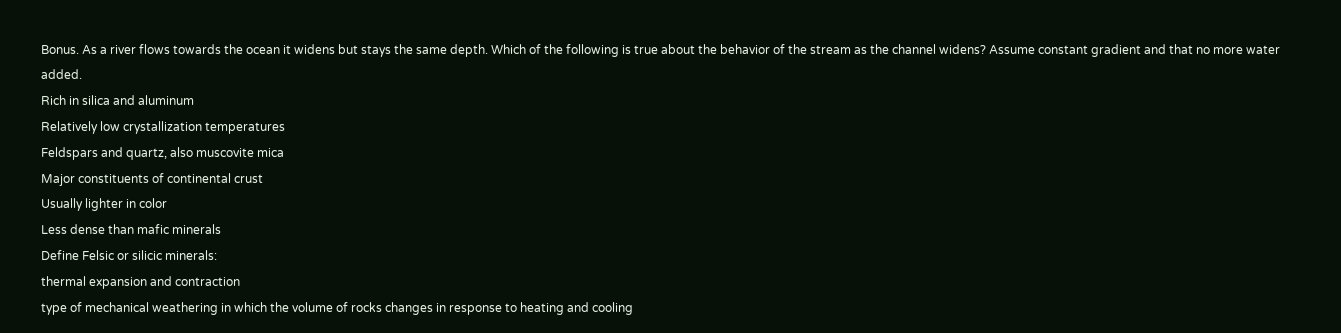Bonus. As a river flows towards the ocean it widens but stays the same depth. Which of the following is true about the behavior of the stream as the channel widens? Assume constant gradient and that no more water added.
Rich in silica and aluminum
Relatively low crystallization temperatures
Feldspars and quartz, also muscovite mica
Major constituents of continental crust
Usually lighter in color
Less dense than mafic minerals
Define Felsic or silicic minerals:
thermal expansion and contraction
type of mechanical weathering in which the volume of rocks changes in response to heating and cooling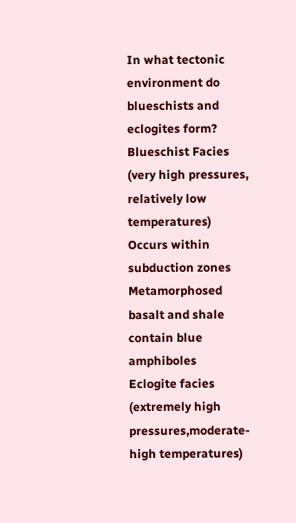In what tectonic environment do blueschists and eclogites form?
Blueschist Facies (very high pressures, relatively low temperatures)
Occurs within subduction zones
Metamorphosed basalt and shale contain blue amphiboles
Eclogite facies (extremely high pressures,moderate-high temperatures)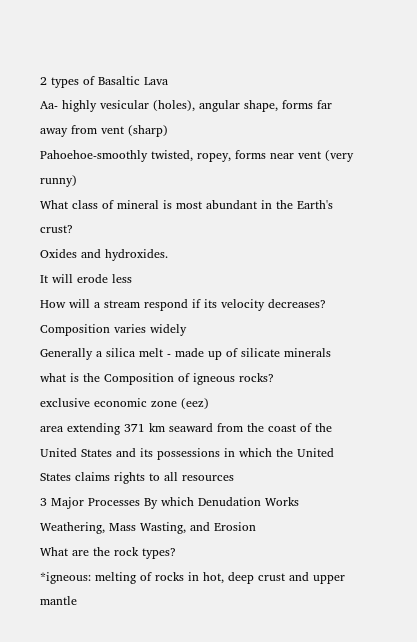2 types of Basaltic Lava
Aa- highly vesicular (holes), angular shape, forms far away from vent (sharp)
Pahoehoe-smoothly twisted, ropey, forms near vent (very runny)
What class of mineral is most abundant in the Earth's crust?
Oxides and hydroxides.
It will erode less
How will a stream respond if its velocity decreases?
Composition varies widely
Generally a silica melt - made up of silicate minerals
what is the Composition of igneous rocks?
exclusive economic zone (eez)
area extending 371 km seaward from the coast of the United States and its possessions in which the United States claims rights to all resources
3 Major Processes By which Denudation Works
Weathering, Mass Wasting, and Erosion
What are the rock types?
*igneous: melting of rocks in hot, deep crust and upper mantle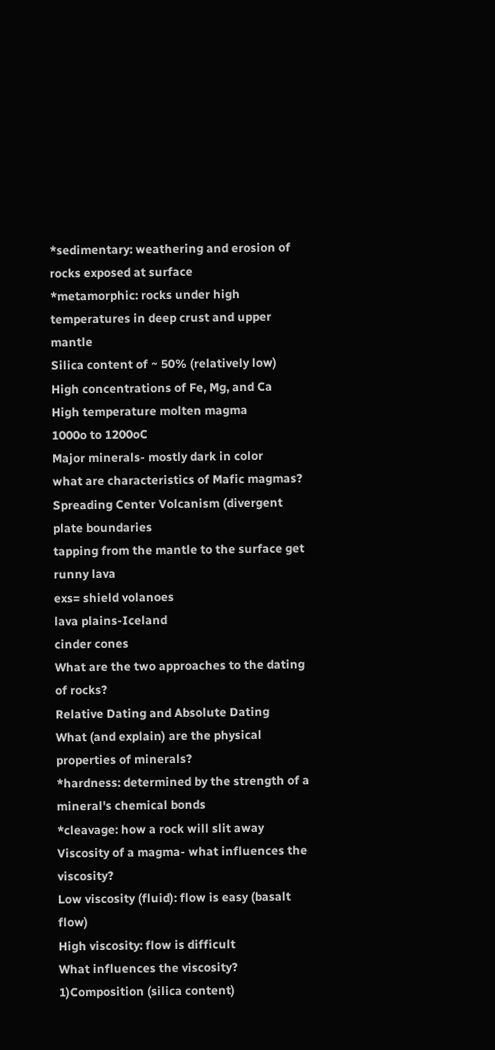*sedimentary: weathering and erosion of rocks exposed at surface
*metamorphic: rocks under high temperatures in deep crust and upper mantle
Silica content of ~ 50% (relatively low)
High concentrations of Fe, Mg, and Ca
High temperature molten magma
1000o to 1200oC
Major minerals- mostly dark in color
what are characteristics of Mafic magmas?
Spreading Center Volcanism (divergent plate boundaries
tapping from the mantle to the surface get runny lava
exs= shield volanoes
lava plains-Iceland
cinder cones
What are the two approaches to the dating of rocks?
Relative Dating and Absolute Dating
What (and explain) are the physical properties of minerals?
*hardness: determined by the strength of a mineral's chemical bonds
*cleavage: how a rock will slit away
Viscosity of a magma- what influences the viscosity?
Low viscosity (fluid): flow is easy (basalt flow)
High viscosity: flow is difficult
What influences the viscosity?
1)Composition (silica content)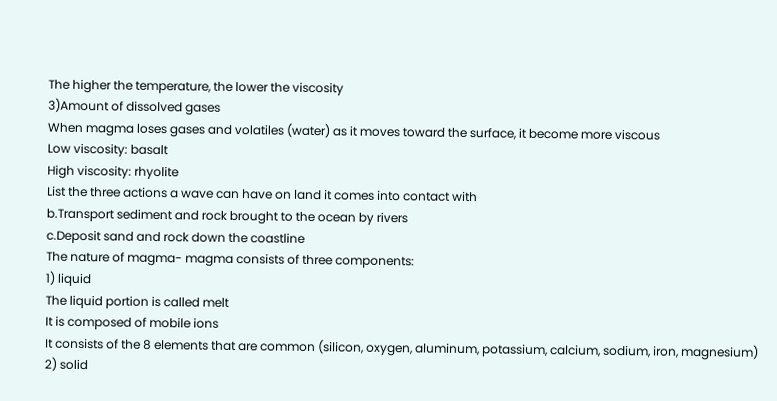The higher the temperature, the lower the viscosity
3)Amount of dissolved gases
When magma loses gases and volatiles (water) as it moves toward the surface, it become more viscous
Low viscosity: basalt
High viscosity: rhyolite
List the three actions a wave can have on land it comes into contact with
b.Transport sediment and rock brought to the ocean by rivers
c.Deposit sand and rock down the coastline
The nature of magma- magma consists of three components:
1) liquid
The liquid portion is called melt
It is composed of mobile ions
It consists of the 8 elements that are common (silicon, oxygen, aluminum, potassium, calcium, sodium, iron, magnesium)
2) solid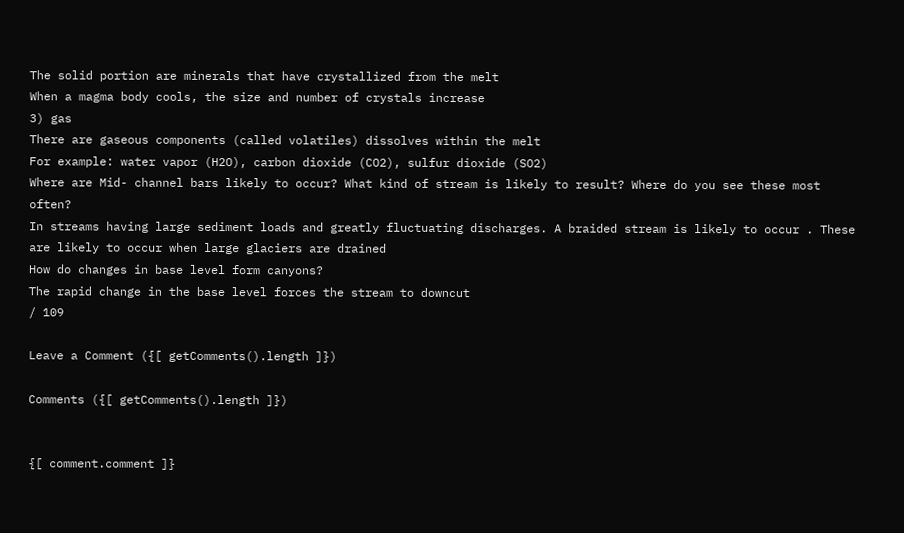The solid portion are minerals that have crystallized from the melt
When a magma body cools, the size and number of crystals increase
3) gas
There are gaseous components (called volatiles) dissolves within the melt
For example: water vapor (H2O), carbon dioxide (CO2), sulfur dioxide (SO2)
Where are Mid- channel bars likely to occur? What kind of stream is likely to result? Where do you see these most often?
In streams having large sediment loads and greatly fluctuating discharges. A braided stream is likely to occur . These are likely to occur when large glaciers are drained
How do changes in base level form canyons?
The rapid change in the base level forces the stream to downcut
/ 109

Leave a Comment ({[ getComments().length ]})

Comments ({[ getComments().length ]})


{[ comment.comment ]}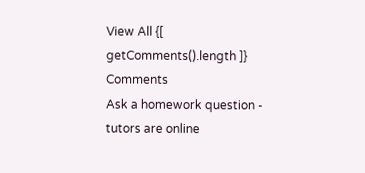View All {[ getComments().length ]} Comments
Ask a homework question - tutors are online